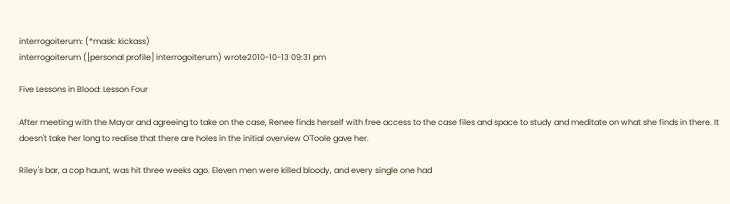interrogoiterum: (*mask: kickass)
interrogoiterum ([personal profile] interrogoiterum) wrote2010-10-13 09:31 pm

Five Lessons in Blood: Lesson Four

After meeting with the Mayor and agreeing to take on the case, Renee finds herself with free access to the case files and space to study and meditate on what she finds in there. It doesn't take her long to realise that there are holes in the initial overview O'Toole gave her.

Riley's bar, a cop haunt, was hit three weeks ago. Eleven men were killed bloody, and every single one had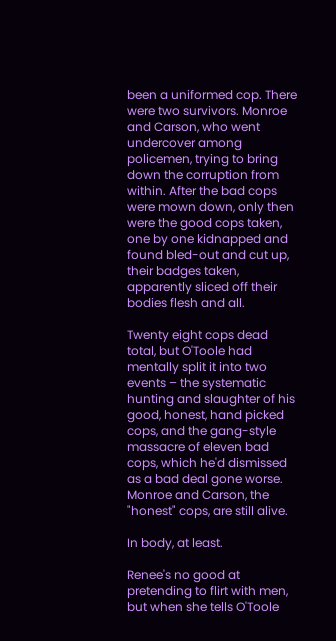been a uniformed cop. There were two survivors. Monroe and Carson, who went undercover among policemen, trying to bring down the corruption from within. After the bad cops were mown down, only then were the good cops taken, one by one kidnapped and found bled-out and cut up, their badges taken, apparently sliced off their bodies flesh and all.

Twenty eight cops dead total, but O'Toole had mentally split it into two events – the systematic hunting and slaughter of his good, honest, hand picked cops, and the gang-style massacre of eleven bad cops, which he'd dismissed as a bad deal gone worse. Monroe and Carson, the "honest" cops, are still alive.

In body, at least.

Renee's no good at pretending to flirt with men, but when she tells O'Toole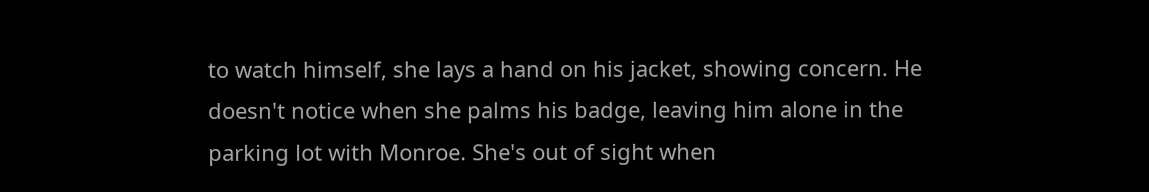to watch himself, she lays a hand on his jacket, showing concern. He doesn't notice when she palms his badge, leaving him alone in the parking lot with Monroe. She's out of sight when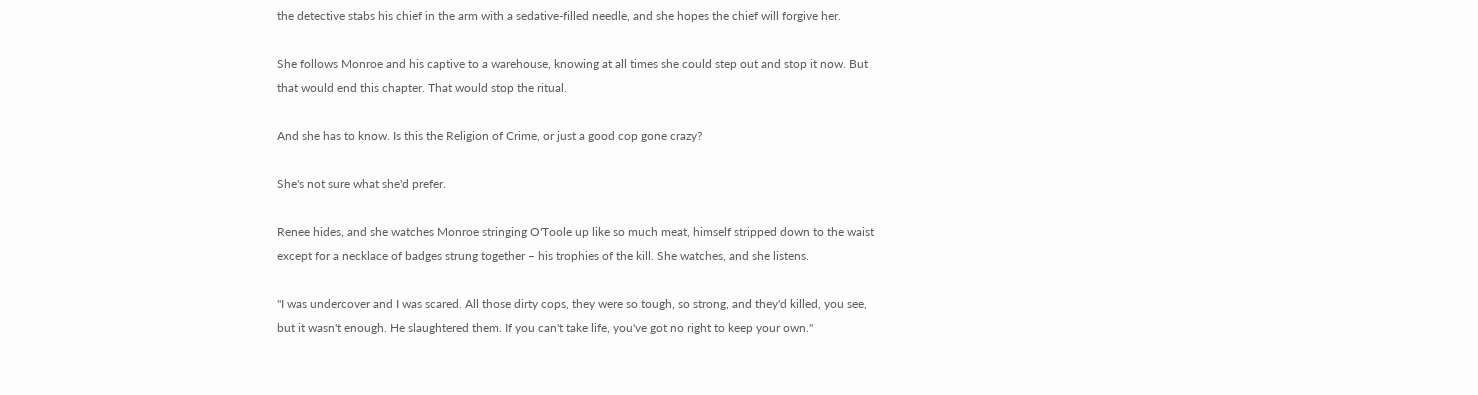the detective stabs his chief in the arm with a sedative-filled needle, and she hopes the chief will forgive her.

She follows Monroe and his captive to a warehouse, knowing at all times she could step out and stop it now. But that would end this chapter. That would stop the ritual.

And she has to know. Is this the Religion of Crime, or just a good cop gone crazy?

She's not sure what she'd prefer.

Renee hides, and she watches Monroe stringing O'Toole up like so much meat, himself stripped down to the waist except for a necklace of badges strung together – his trophies of the kill. She watches, and she listens.

"I was undercover and I was scared. All those dirty cops, they were so tough, so strong, and they'd killed, you see, but it wasn't enough. He slaughtered them. If you can't take life, you've got no right to keep your own."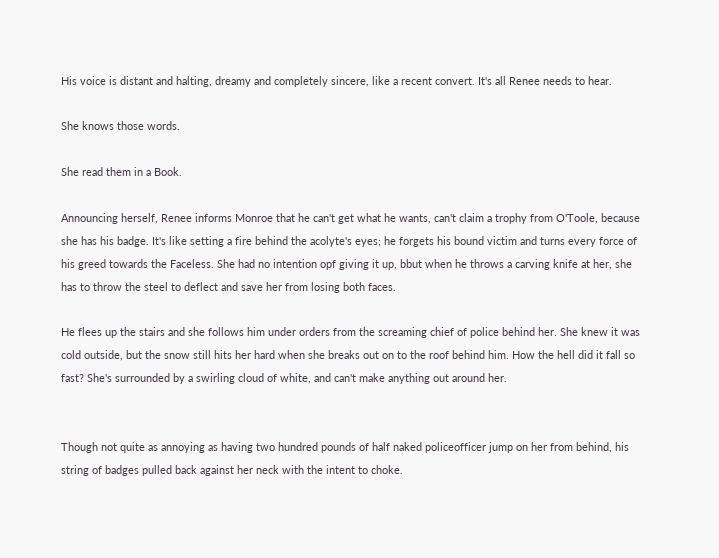His voice is distant and halting, dreamy and completely sincere, like a recent convert. It's all Renee needs to hear.

She knows those words.

She read them in a Book.

Announcing herself, Renee informs Monroe that he can't get what he wants, can't claim a trophy from O'Toole, because she has his badge. It's like setting a fire behind the acolyte's eyes; he forgets his bound victim and turns every force of his greed towards the Faceless. She had no intention opf giving it up, bbut when he throws a carving knife at her, she has to throw the steel to deflect and save her from losing both faces.

He flees up the stairs and she follows him under orders from the screaming chief of police behind her. She knew it was cold outside, but the snow still hits her hard when she breaks out on to the roof behind him. How the hell did it fall so fast? She's surrounded by a swirling cloud of white, and can't make anything out around her.


Though not quite as annoying as having two hundred pounds of half naked policeofficer jump on her from behind, his string of badges pulled back against her neck with the intent to choke.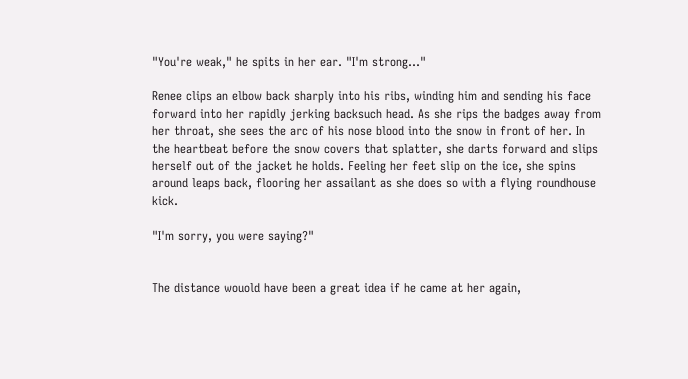"You're weak," he spits in her ear. "I'm strong..."

Renee clips an elbow back sharply into his ribs, winding him and sending his face forward into her rapidly jerking backsuch head. As she rips the badges away from her throat, she sees the arc of his nose blood into the snow in front of her. In the heartbeat before the snow covers that splatter, she darts forward and slips herself out of the jacket he holds. Feeling her feet slip on the ice, she spins around leaps back, flooring her assailant as she does so with a flying roundhouse kick.

"I'm sorry, you were saying?"


The distance wouold have been a great idea if he came at her again,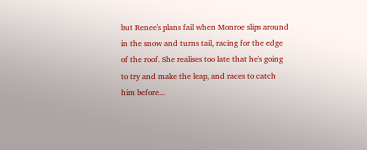but Renee's plans fail when Monroe slips around in the snow and turns tail, racing for the edge of the roof. She realises too late that he's going to try and make the leap, and races to catch him before...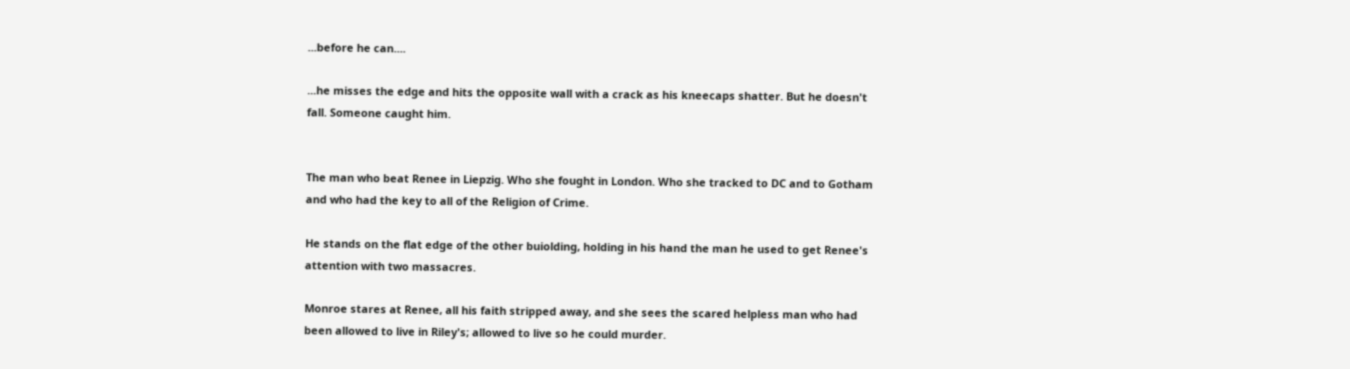...before he can....

...he misses the edge and hits the opposite wall with a crack as his kneecaps shatter. But he doesn't fall. Someone caught him.


The man who beat Renee in Liepzig. Who she fought in London. Who she tracked to DC and to Gotham and who had the key to all of the Religion of Crime.

He stands on the flat edge of the other buiolding, holding in his hand the man he used to get Renee's attention with two massacres.

Monroe stares at Renee, all his faith stripped away, and she sees the scared helpless man who had been allowed to live in Riley's; allowed to live so he could murder.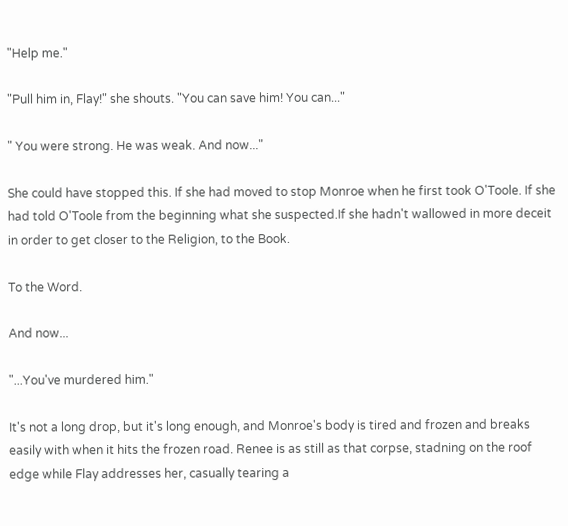"Help me."

"Pull him in, Flay!" she shouts. "You can save him! You can..."

" You were strong. He was weak. And now..."

She could have stopped this. If she had moved to stop Monroe when he first took O'Toole. If she had told O'Toole from the beginning what she suspected.If she hadn't wallowed in more deceit in order to get closer to the Religion, to the Book.

To the Word.

And now...

"...You've murdered him."

It's not a long drop, but it's long enough, and Monroe's body is tired and frozen and breaks easily with when it hits the frozen road. Renee is as still as that corpse, stadning on the roof edge while Flay addresses her, casually tearing a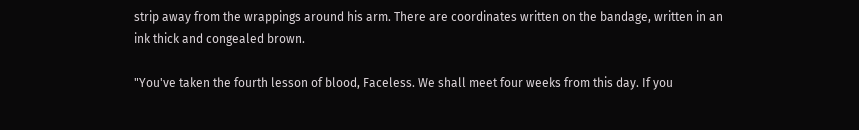strip away from the wrappings around his arm. There are coordinates written on the bandage, written in an ink thick and congealed brown.

"You've taken the fourth lesson of blood, Faceless. We shall meet four weeks from this day. If you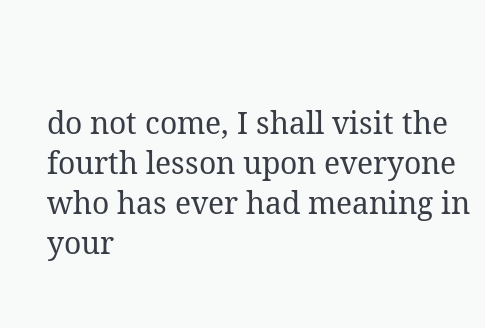do not come, I shall visit the fourth lesson upon everyone who has ever had meaning in your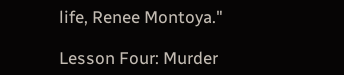life, Renee Montoya."

Lesson Four: Murder